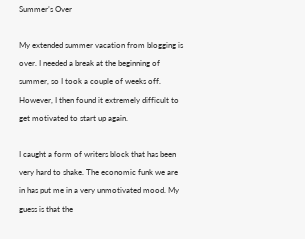Summer’s Over

My extended summer vacation from blogging is over. I needed a break at the beginning of summer, so I took a couple of weeks off.  However, I then found it extremely difficult to get motivated to start up again.

I caught a form of writers block that has been very hard to shake. The economic funk we are in has put me in a very unmotivated mood. My guess is that the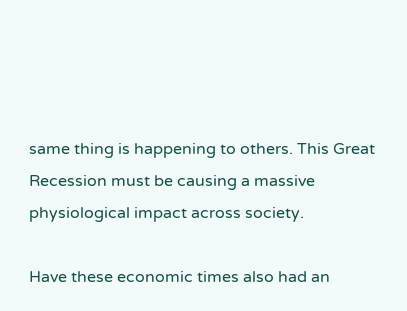same thing is happening to others. This Great Recession must be causing a massive physiological impact across society.

Have these economic times also had an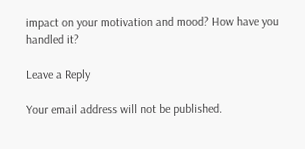impact on your motivation and mood? How have you handled it?

Leave a Reply

Your email address will not be published.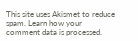This site uses Akismet to reduce spam. Learn how your comment data is processed.